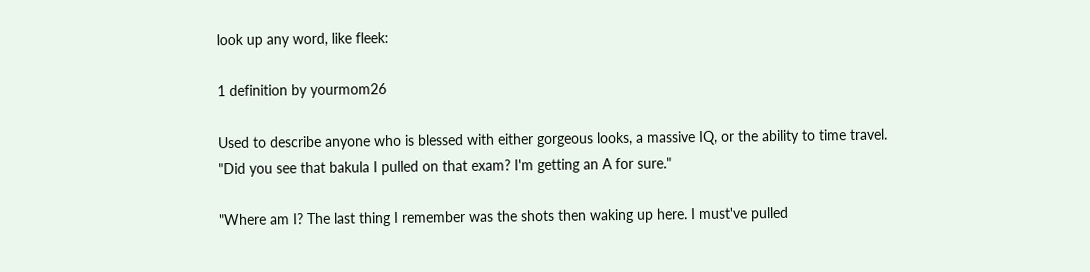look up any word, like fleek:

1 definition by yourmom26

Used to describe anyone who is blessed with either gorgeous looks, a massive IQ, or the ability to time travel.
"Did you see that bakula I pulled on that exam? I'm getting an A for sure."

"Where am I? The last thing I remember was the shots then waking up here. I must've pulled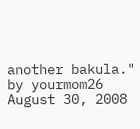another bakula."
by yourmom26 August 30, 2008